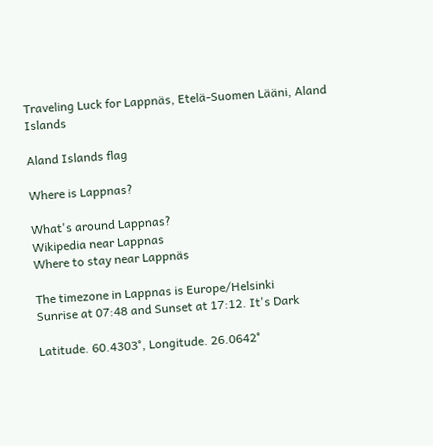Traveling Luck for Lappnäs, Etelä-Suomen Lääni, Aland Islands

Aland Islands flag

Where is Lappnas?

What's around Lappnas?
Wikipedia near Lappnas
Where to stay near Lappnäs

The timezone in Lappnas is Europe/Helsinki
Sunrise at 07:48 and Sunset at 17:12. It's Dark

Latitude. 60.4303°, Longitude. 26.0642°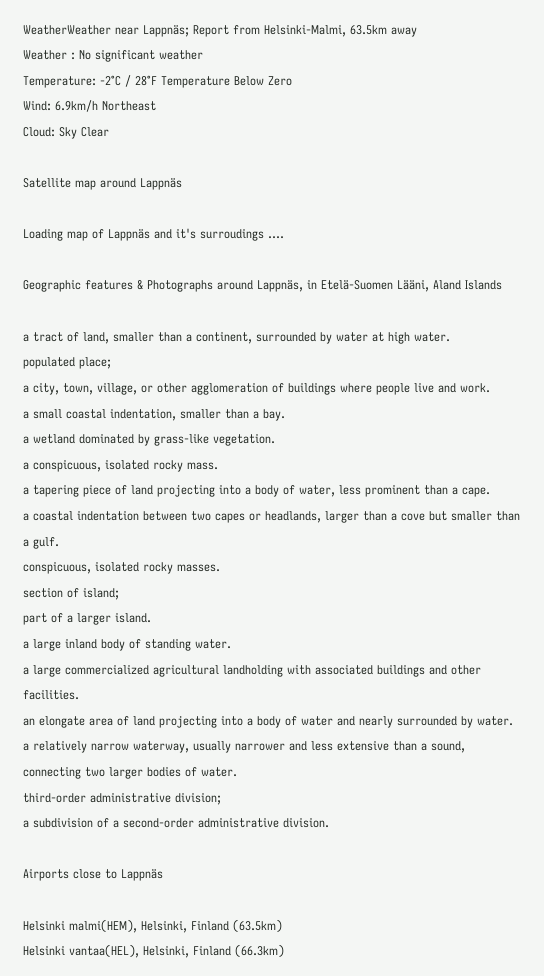WeatherWeather near Lappnäs; Report from Helsinki-Malmi, 63.5km away
Weather : No significant weather
Temperature: -2°C / 28°F Temperature Below Zero
Wind: 6.9km/h Northeast
Cloud: Sky Clear

Satellite map around Lappnäs

Loading map of Lappnäs and it's surroudings ....

Geographic features & Photographs around Lappnäs, in Etelä-Suomen Lääni, Aland Islands

a tract of land, smaller than a continent, surrounded by water at high water.
populated place;
a city, town, village, or other agglomeration of buildings where people live and work.
a small coastal indentation, smaller than a bay.
a wetland dominated by grass-like vegetation.
a conspicuous, isolated rocky mass.
a tapering piece of land projecting into a body of water, less prominent than a cape.
a coastal indentation between two capes or headlands, larger than a cove but smaller than a gulf.
conspicuous, isolated rocky masses.
section of island;
part of a larger island.
a large inland body of standing water.
a large commercialized agricultural landholding with associated buildings and other facilities.
an elongate area of land projecting into a body of water and nearly surrounded by water.
a relatively narrow waterway, usually narrower and less extensive than a sound, connecting two larger bodies of water.
third-order administrative division;
a subdivision of a second-order administrative division.

Airports close to Lappnäs

Helsinki malmi(HEM), Helsinki, Finland (63.5km)
Helsinki vantaa(HEL), Helsinki, Finland (66.3km)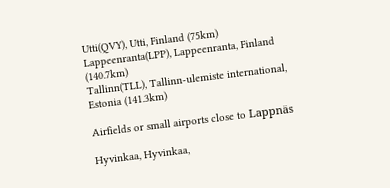Utti(QVY), Utti, Finland (75km)
Lappeenranta(LPP), Lappeenranta, Finland (140.7km)
Tallinn(TLL), Tallinn-ulemiste international, Estonia (141.3km)

Airfields or small airports close to Lappnäs

Hyvinkaa, Hyvinkaa,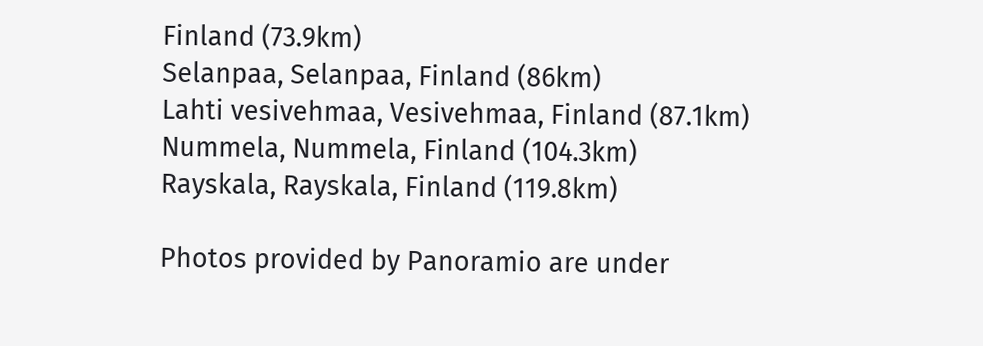Finland (73.9km)
Selanpaa, Selanpaa, Finland (86km)
Lahti vesivehmaa, Vesivehmaa, Finland (87.1km)
Nummela, Nummela, Finland (104.3km)
Rayskala, Rayskala, Finland (119.8km)

Photos provided by Panoramio are under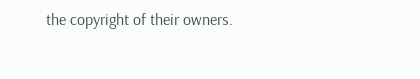the copyright of their owners.